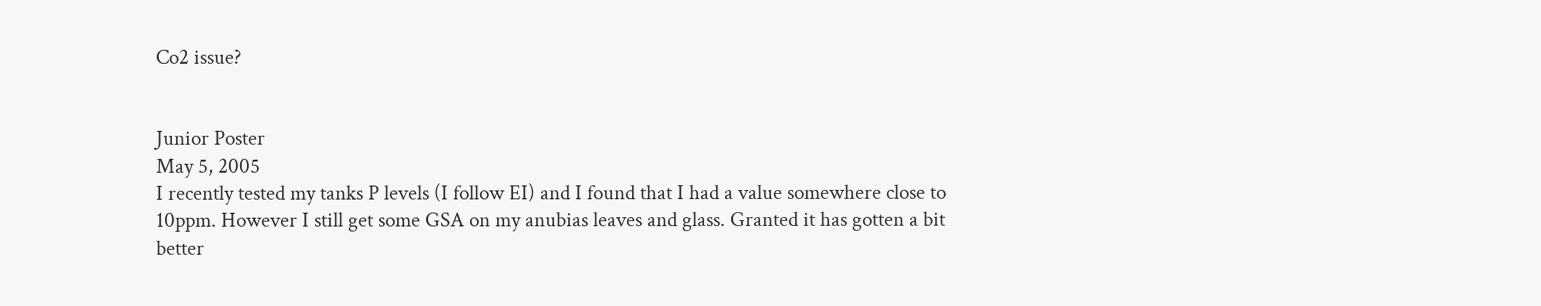Co2 issue?


Junior Poster
May 5, 2005
I recently tested my tanks P levels (I follow EI) and I found that I had a value somewhere close to 10ppm. However I still get some GSA on my anubias leaves and glass. Granted it has gotten a bit better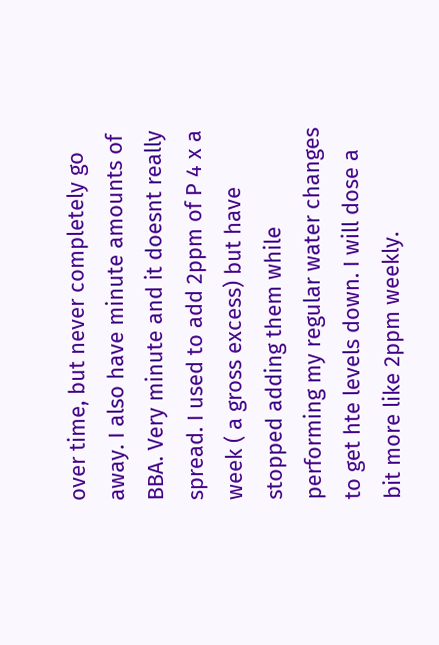over time, but never completely go away. I also have minute amounts of BBA. Very minute and it doesnt really spread. I used to add 2ppm of P 4 x a week ( a gross excess) but have stopped adding them while performing my regular water changes to get hte levels down. I will dose a bit more like 2ppm weekly.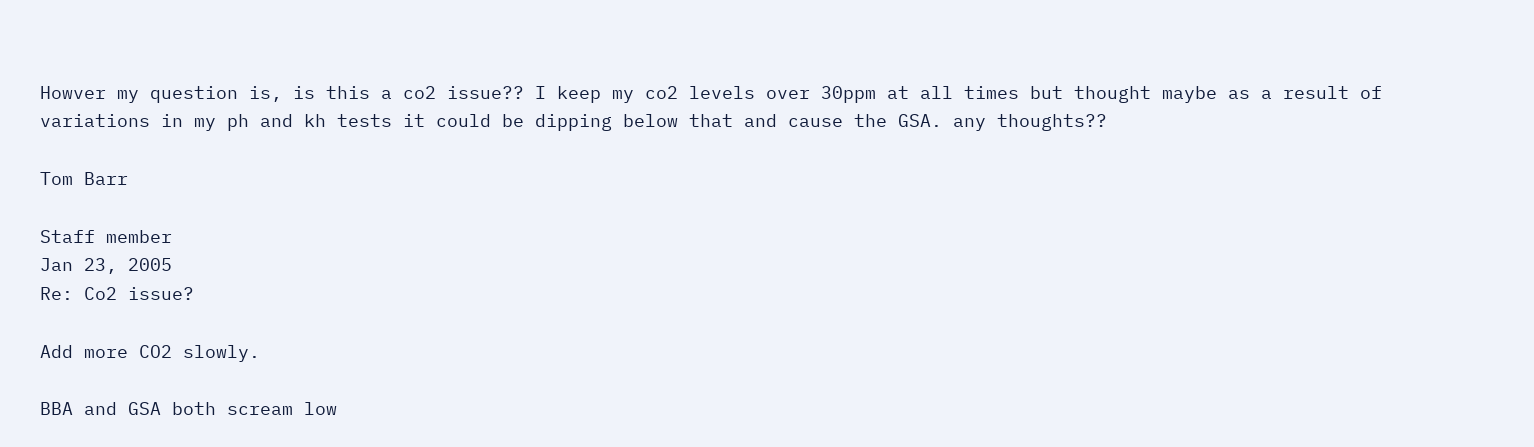Howver my question is, is this a co2 issue?? I keep my co2 levels over 30ppm at all times but thought maybe as a result of variations in my ph and kh tests it could be dipping below that and cause the GSA. any thoughts??

Tom Barr

Staff member
Jan 23, 2005
Re: Co2 issue?

Add more CO2 slowly.

BBA and GSA both scream low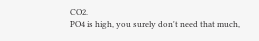CO2.
PO4 is high, you surely don't need that much,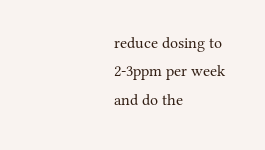reduce dosing to 2-3ppm per week and do the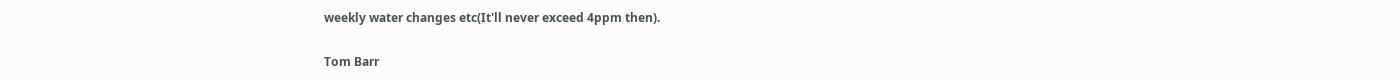weekly water changes etc(It'll never exceed 4ppm then).

Tom Barr